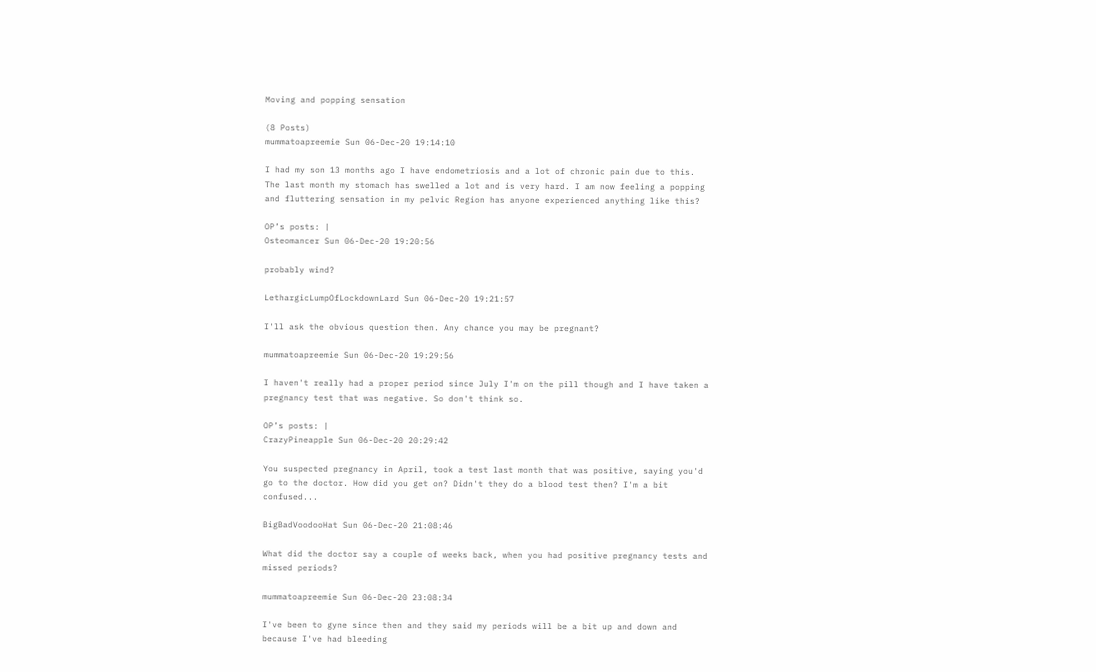Moving and popping sensation

(8 Posts)
mummatoapreemie Sun 06-Dec-20 19:14:10

I had my son 13 months ago I have endometriosis and a lot of chronic pain due to this.
The last month my stomach has swelled a lot and is very hard. I am now feeling a popping and fluttering sensation in my pelvic Region has anyone experienced anything like this?

OP’s posts: |
Osteomancer Sun 06-Dec-20 19:20:56

probably wind?

LethargicLumpOfLockdownLard Sun 06-Dec-20 19:21:57

I'll ask the obvious question then. Any chance you may be pregnant?

mummatoapreemie Sun 06-Dec-20 19:29:56

I haven't really had a proper period since July I'm on the pill though and I have taken a pregnancy test that was negative. So don't think so.

OP’s posts: |
CrazyPineapple Sun 06-Dec-20 20:29:42

You suspected pregnancy in April, took a test last month that was positive, saying you'd go to the doctor. How did you get on? Didn't they do a blood test then? I'm a bit confused...

BigBadVoodooHat Sun 06-Dec-20 21:08:46

What did the doctor say a couple of weeks back, when you had positive pregnancy tests and missed periods?

mummatoapreemie Sun 06-Dec-20 23:08:34

I've been to gyne since then and they said my periods will be a bit up and down and because I've had bleeding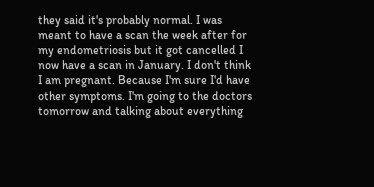they said it's probably normal. I was meant to have a scan the week after for my endometriosis but it got cancelled I now have a scan in January. I don't think I am pregnant. Because I'm sure I'd have other symptoms. I'm going to the doctors tomorrow and talking about everything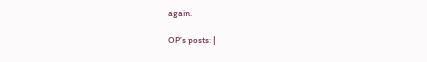again.

OP’s posts: |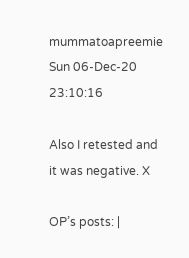mummatoapreemie Sun 06-Dec-20 23:10:16

Also I retested and it was negative. X

OP’s posts: |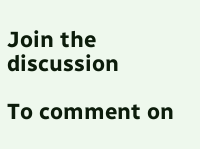Join the discussion

To comment on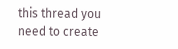this thread you need to create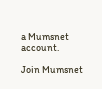a Mumsnet account.

Join Mumsnet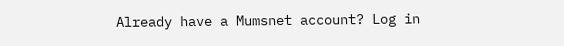Already have a Mumsnet account? Log in